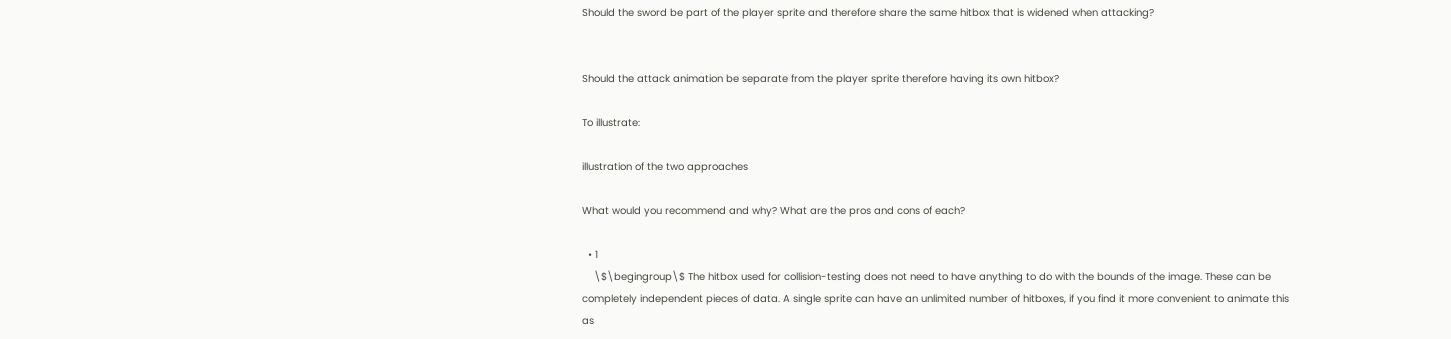Should the sword be part of the player sprite and therefore share the same hitbox that is widened when attacking?


Should the attack animation be separate from the player sprite therefore having its own hitbox?

To illustrate:

illustration of the two approaches

What would you recommend and why? What are the pros and cons of each?

  • 1
    \$\begingroup\$ The hitbox used for collision-testing does not need to have anything to do with the bounds of the image. These can be completely independent pieces of data. A single sprite can have an unlimited number of hitboxes, if you find it more convenient to animate this as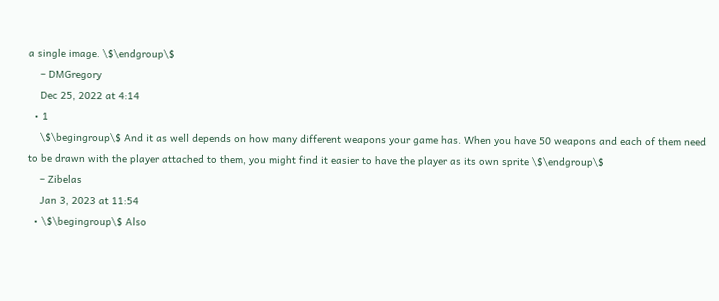a single image. \$\endgroup\$
    – DMGregory
    Dec 25, 2022 at 4:14
  • 1
    \$\begingroup\$ And it as well depends on how many different weapons your game has. When you have 50 weapons and each of them need to be drawn with the player attached to them, you might find it easier to have the player as its own sprite \$\endgroup\$
    – Zibelas
    Jan 3, 2023 at 11:54
  • \$\begingroup\$ Also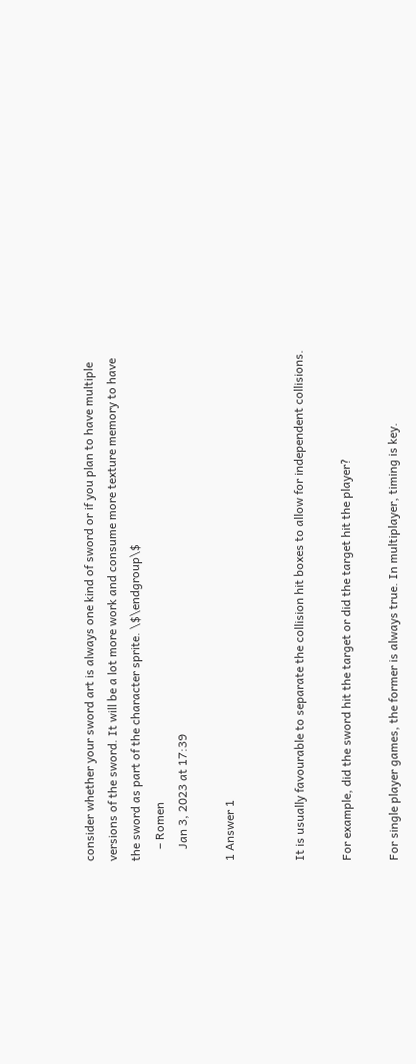consider whether your sword art is always one kind of sword or if you plan to have multiple versions of the sword. It will be a lot more work and consume more texture memory to have the sword as part of the character sprite. \$\endgroup\$
    – Romen
    Jan 3, 2023 at 17:39

1 Answer 1


It is usually favourable to separate the collision hit boxes to allow for independent collisions.

For example, did the sword hit the target or did the target hit the player?

For single player games, the former is always true. In multiplayer, timing is key.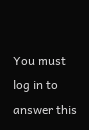You must log in to answer this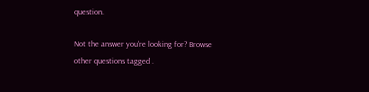question.

Not the answer you're looking for? Browse other questions tagged .